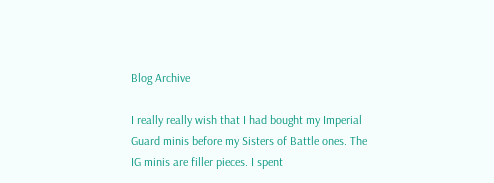Blog Archive

I really really wish that I had bought my Imperial Guard minis before my Sisters of Battle ones. The IG minis are filler pieces. I spent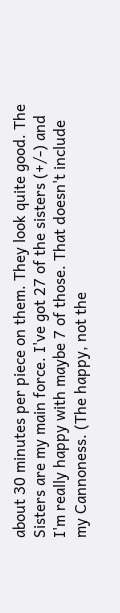about 30 minutes per piece on them. They look quite good. The Sisters are my main force. I've got 27 of the sisters (+/-) and I'm really happy with maybe 7 of those. That doesn't include my Cannoness. (The happy, not the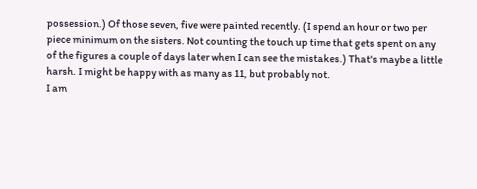possession.) Of those seven, five were painted recently. (I spend an hour or two per piece minimum on the sisters. Not counting the touch up time that gets spent on any of the figures a couple of days later when I can see the mistakes.) That's maybe a little harsh. I might be happy with as many as 11, but probably not.
I am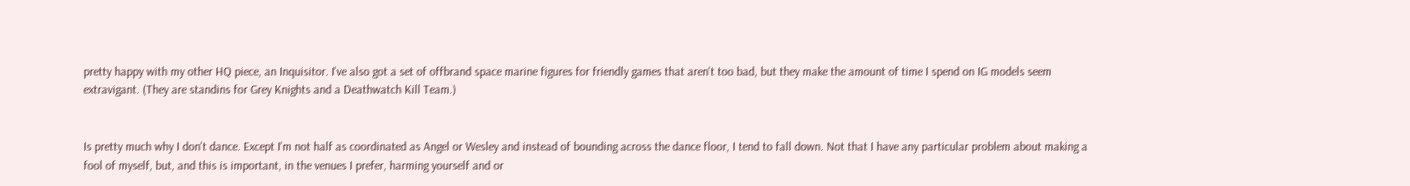pretty happy with my other HQ piece, an Inquisitor. I've also got a set of offbrand space marine figures for friendly games that aren't too bad, but they make the amount of time I spend on IG models seem extravigant. (They are standins for Grey Knights and a Deathwatch Kill Team.)


Is pretty much why I don't dance. Except I'm not half as coordinated as Angel or Wesley and instead of bounding across the dance floor, I tend to fall down. Not that I have any particular problem about making a fool of myself, but, and this is important, in the venues I prefer, harming yourself and or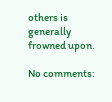others is generally frowned upon.

No comments: